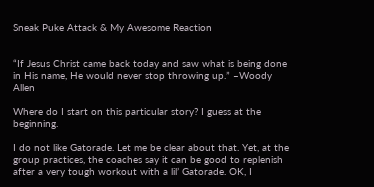Sneak Puke Attack & My Awesome Reaction


“If Jesus Christ came back today and saw what is being done in His name, He would never stop throwing up.” –Woody Allen

Where do I start on this particular story? I guess at the beginning.

I do not like Gatorade. Let me be clear about that. Yet, at the group practices, the coaches say it can be good to replenish after a very tough workout with a lil’ Gatorade. OK, I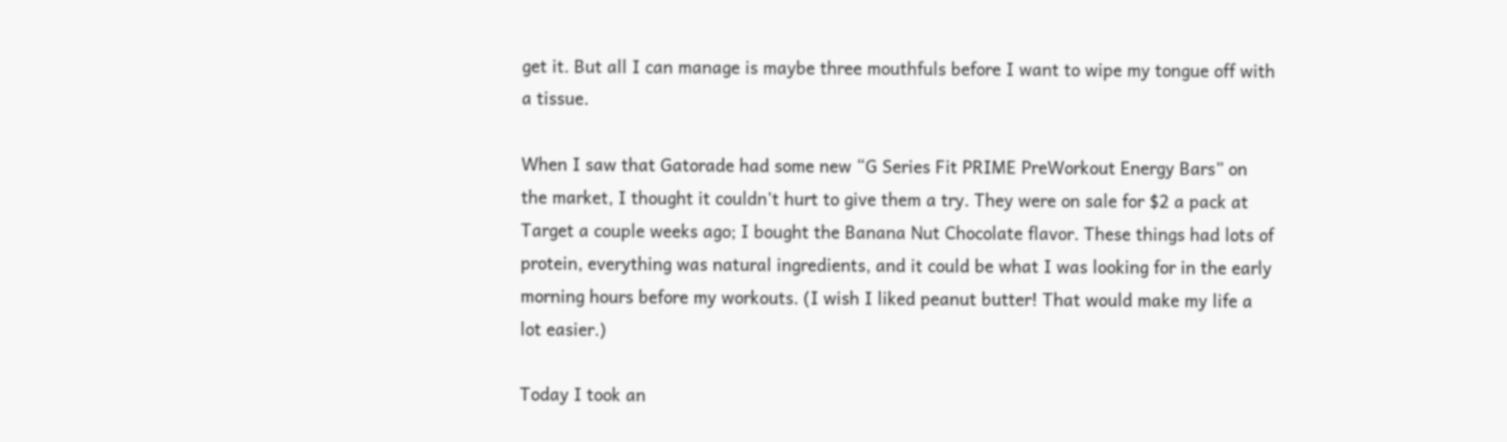get it. But all I can manage is maybe three mouthfuls before I want to wipe my tongue off with a tissue.

When I saw that Gatorade had some new “G Series Fit PRIME PreWorkout Energy Bars” on the market, I thought it couldn’t hurt to give them a try. They were on sale for $2 a pack at Target a couple weeks ago; I bought the Banana Nut Chocolate flavor. These things had lots of protein, everything was natural ingredients, and it could be what I was looking for in the early morning hours before my workouts. (I wish I liked peanut butter! That would make my life a lot easier.)

Today I took an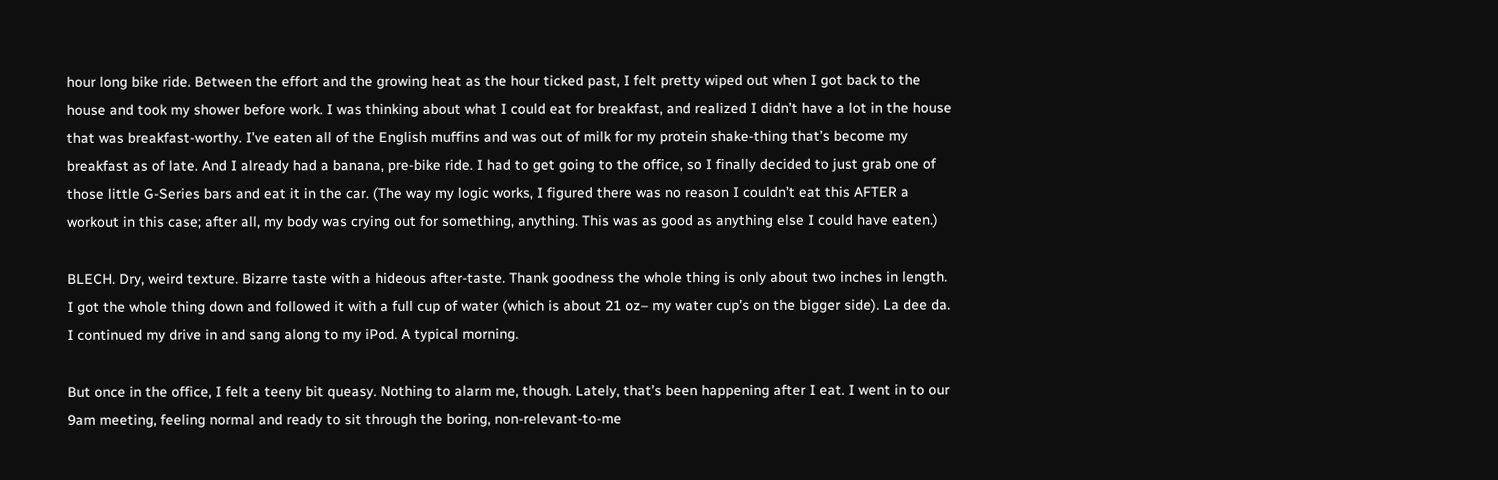hour long bike ride. Between the effort and the growing heat as the hour ticked past, I felt pretty wiped out when I got back to the house and took my shower before work. I was thinking about what I could eat for breakfast, and realized I didn’t have a lot in the house that was breakfast-worthy. I’ve eaten all of the English muffins and was out of milk for my protein shake-thing that’s become my breakfast as of late. And I already had a banana, pre-bike ride. I had to get going to the office, so I finally decided to just grab one of those little G-Series bars and eat it in the car. (The way my logic works, I figured there was no reason I couldn’t eat this AFTER a workout in this case; after all, my body was crying out for something, anything. This was as good as anything else I could have eaten.)

BLECH. Dry, weird texture. Bizarre taste with a hideous after-taste. Thank goodness the whole thing is only about two inches in length. I got the whole thing down and followed it with a full cup of water (which is about 21 oz– my water cup’s on the bigger side). La dee da. I continued my drive in and sang along to my iPod. A typical morning.

But once in the office, I felt a teeny bit queasy. Nothing to alarm me, though. Lately, that’s been happening after I eat. I went in to our 9am meeting, feeling normal and ready to sit through the boring, non-relevant-to-me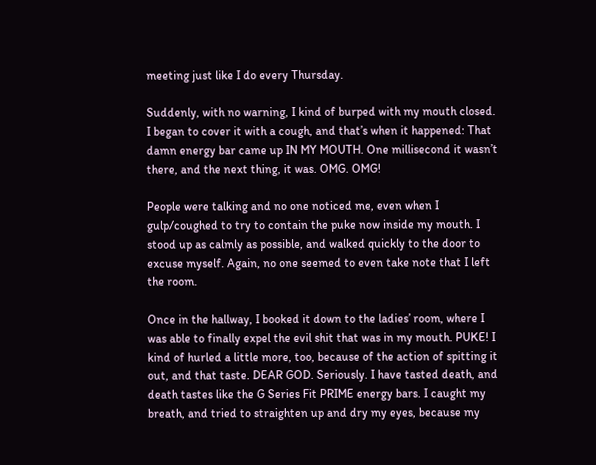meeting just like I do every Thursday.

Suddenly, with no warning, I kind of burped with my mouth closed. I began to cover it with a cough, and that’s when it happened: That damn energy bar came up IN MY MOUTH. One millisecond it wasn’t there, and the next thing, it was. OMG. OMG!

People were talking and no one noticed me, even when I gulp/coughed to try to contain the puke now inside my mouth. I stood up as calmly as possible, and walked quickly to the door to excuse myself. Again, no one seemed to even take note that I left the room.

Once in the hallway, I booked it down to the ladies’ room, where I was able to finally expel the evil shit that was in my mouth. PUKE! I kind of hurled a little more, too, because of the action of spitting it out, and that taste. DEAR GOD. Seriously. I have tasted death, and death tastes like the G Series Fit PRIME energy bars. I caught my breath, and tried to straighten up and dry my eyes, because my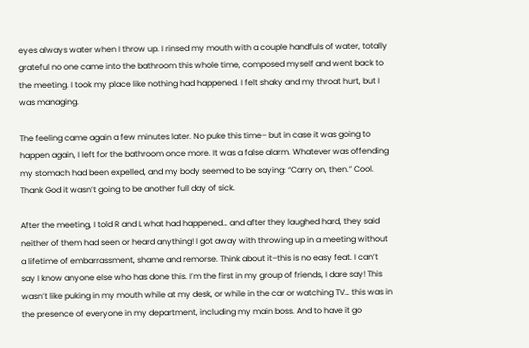eyes always water when I throw up. I rinsed my mouth with a couple handfuls of water, totally grateful no one came into the bathroom this whole time, composed myself and went back to the meeting. I took my place like nothing had happened. I felt shaky and my throat hurt, but I was managing.

The feeling came again a few minutes later. No puke this time– but in case it was going to happen again, I left for the bathroom once more. It was a false alarm. Whatever was offending my stomach had been expelled, and my body seemed to be saying: “Carry on, then.” Cool. Thank God it wasn’t going to be another full day of sick.

After the meeting, I told R and L what had happened… and after they laughed hard, they said neither of them had seen or heard anything! I got away with throwing up in a meeting without a lifetime of embarrassment, shame and remorse. Think about it–this is no easy feat. I can’t say I know anyone else who has done this. I’m the first in my group of friends, I dare say! This wasn’t like puking in my mouth while at my desk, or while in the car or watching TV… this was in the presence of everyone in my department, including my main boss. And to have it go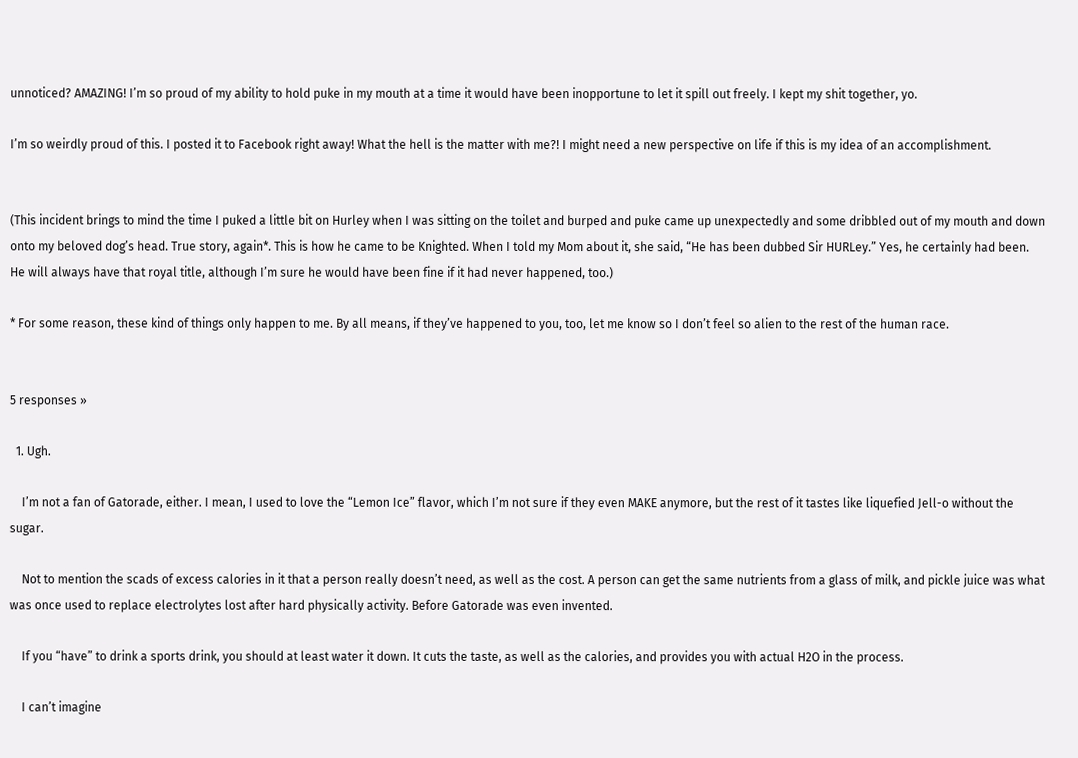unnoticed? AMAZING! I’m so proud of my ability to hold puke in my mouth at a time it would have been inopportune to let it spill out freely. I kept my shit together, yo.

I’m so weirdly proud of this. I posted it to Facebook right away! What the hell is the matter with me?! I might need a new perspective on life if this is my idea of an accomplishment.


(This incident brings to mind the time I puked a little bit on Hurley when I was sitting on the toilet and burped and puke came up unexpectedly and some dribbled out of my mouth and down onto my beloved dog’s head. True story, again*. This is how he came to be Knighted. When I told my Mom about it, she said, “He has been dubbed Sir HURLey.” Yes, he certainly had been. He will always have that royal title, although I’m sure he would have been fine if it had never happened, too.)

* For some reason, these kind of things only happen to me. By all means, if they’ve happened to you, too, let me know so I don’t feel so alien to the rest of the human race.


5 responses »

  1. Ugh.

    I’m not a fan of Gatorade, either. I mean, I used to love the “Lemon Ice” flavor, which I’m not sure if they even MAKE anymore, but the rest of it tastes like liquefied Jell-o without the sugar.

    Not to mention the scads of excess calories in it that a person really doesn’t need, as well as the cost. A person can get the same nutrients from a glass of milk, and pickle juice was what was once used to replace electrolytes lost after hard physically activity. Before Gatorade was even invented.

    If you “have” to drink a sports drink, you should at least water it down. It cuts the taste, as well as the calories, and provides you with actual H2O in the process.

    I can’t imagine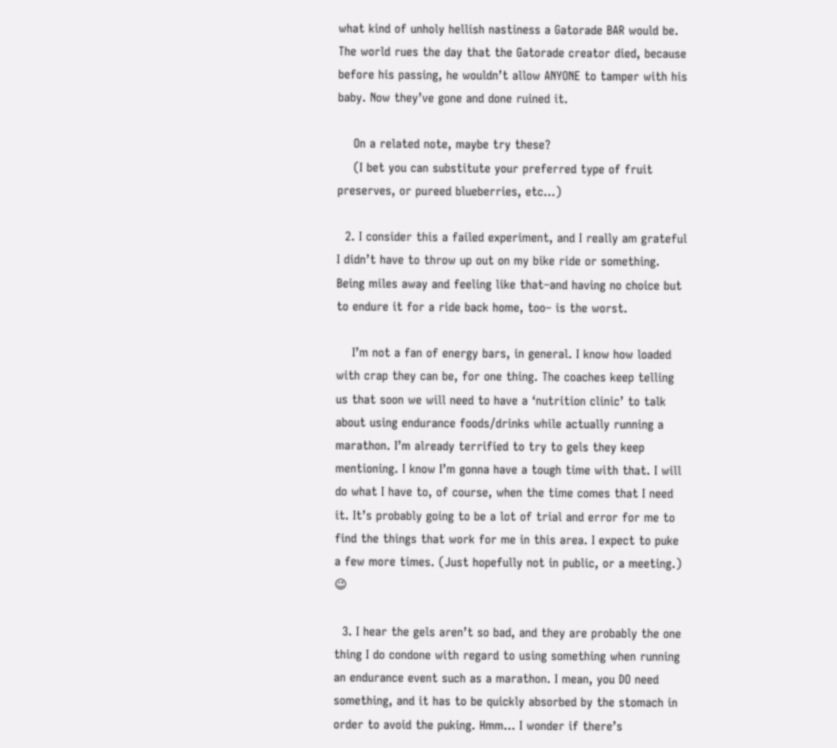what kind of unholy hellish nastiness a Gatorade BAR would be. The world rues the day that the Gatorade creator died, because before his passing, he wouldn’t allow ANYONE to tamper with his baby. Now they’ve gone and done ruined it.

    On a related note, maybe try these?
    (I bet you can substitute your preferred type of fruit preserves, or pureed blueberries, etc…)

  2. I consider this a failed experiment, and I really am grateful I didn’t have to throw up out on my bike ride or something. Being miles away and feeling like that–and having no choice but to endure it for a ride back home, too– is the worst.

    I’m not a fan of energy bars, in general. I know how loaded with crap they can be, for one thing. The coaches keep telling us that soon we will need to have a ‘nutrition clinic’ to talk about using endurance foods/drinks while actually running a marathon. I’m already terrified to try to gels they keep mentioning. I know I’m gonna have a tough time with that. I will do what I have to, of course, when the time comes that I need it. It’s probably going to be a lot of trial and error for me to find the things that work for me in this area. I expect to puke a few more times. (Just hopefully not in public, or a meeting.) 😉

  3. I hear the gels aren’t so bad, and they are probably the one thing I do condone with regard to using something when running an endurance event such as a marathon. I mean, you DO need something, and it has to be quickly absorbed by the stomach in order to avoid the puking. Hmm… I wonder if there’s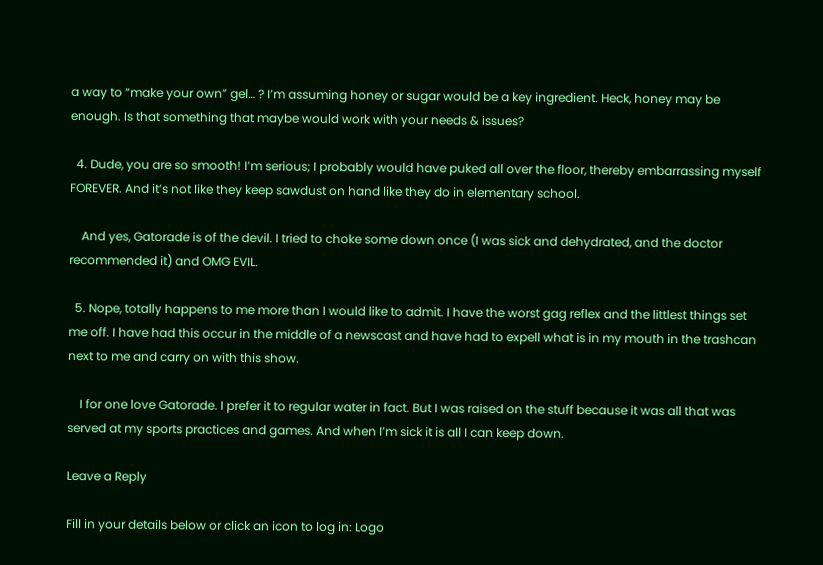a way to “make your own” gel… ? I’m assuming honey or sugar would be a key ingredient. Heck, honey may be enough. Is that something that maybe would work with your needs & issues?

  4. Dude, you are so smooth! I’m serious; I probably would have puked all over the floor, thereby embarrassing myself FOREVER. And it’s not like they keep sawdust on hand like they do in elementary school.

    And yes, Gatorade is of the devil. I tried to choke some down once (I was sick and dehydrated, and the doctor recommended it) and OMG EVIL.

  5. Nope, totally happens to me more than I would like to admit. I have the worst gag reflex and the littlest things set me off. I have had this occur in the middle of a newscast and have had to expell what is in my mouth in the trashcan next to me and carry on with this show.

    I for one love Gatorade. I prefer it to regular water in fact. But I was raised on the stuff because it was all that was served at my sports practices and games. And when I’m sick it is all I can keep down.

Leave a Reply

Fill in your details below or click an icon to log in: Logo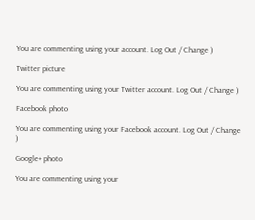You are commenting using your account. Log Out / Change )

Twitter picture

You are commenting using your Twitter account. Log Out / Change )

Facebook photo

You are commenting using your Facebook account. Log Out / Change )

Google+ photo

You are commenting using your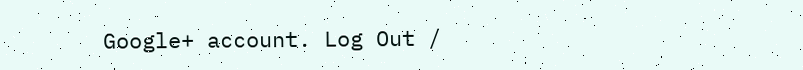Google+ account. Log Out /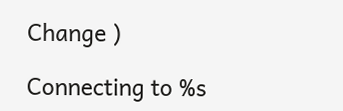Change )

Connecting to %s